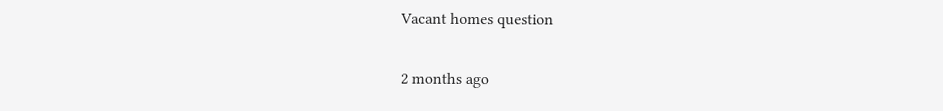Vacant homes question

2 months ago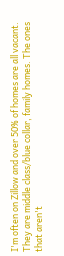I'm often on Zillow and over 50% of homes are all vacant. They are middle class/blue collar, family homes. The ones that aren't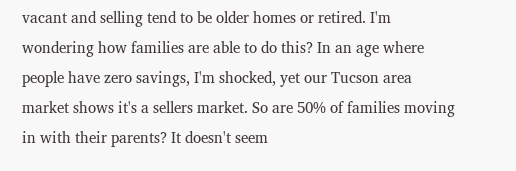vacant and selling tend to be older homes or retired. I'm wondering how families are able to do this? In an age where people have zero savings, I'm shocked, yet our Tucson area market shows it's a sellers market. So are 50% of families moving in with their parents? It doesn't seem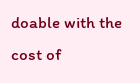doable with the cost of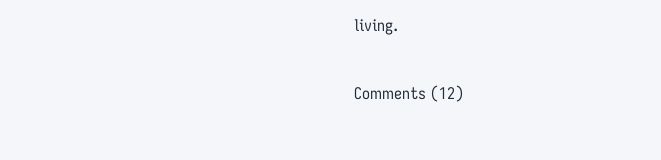living.

Comments (12)